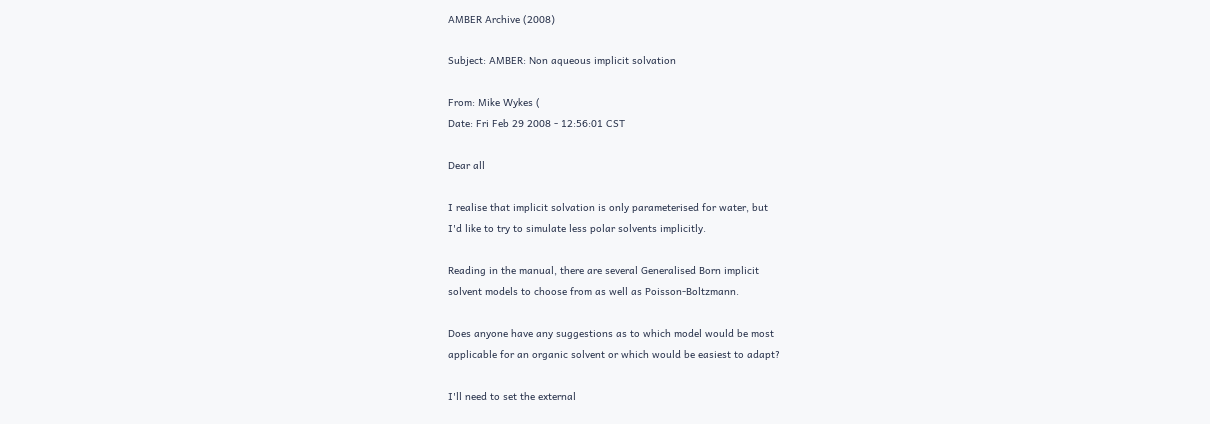AMBER Archive (2008)

Subject: AMBER: Non aqueous implicit solvation

From: Mike Wykes (
Date: Fri Feb 29 2008 - 12:56:01 CST

Dear all

I realise that implicit solvation is only parameterised for water, but
I'd like to try to simulate less polar solvents implicitly.

Reading in the manual, there are several Generalised Born implicit
solvent models to choose from as well as Poisson-Boltzmann.

Does anyone have any suggestions as to which model would be most
applicable for an organic solvent or which would be easiest to adapt?

I'll need to set the external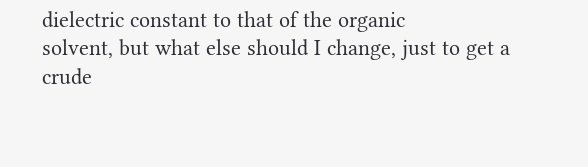dielectric constant to that of the organic
solvent, but what else should I change, just to get a crude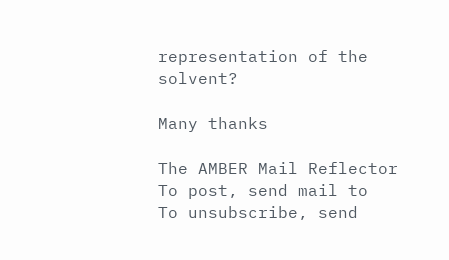representation of the solvent?

Many thanks

The AMBER Mail Reflector
To post, send mail to
To unsubscribe, send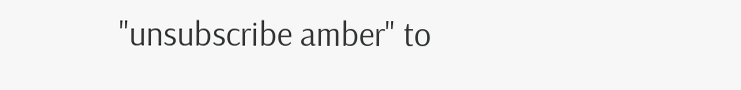"unsubscribe amber" to